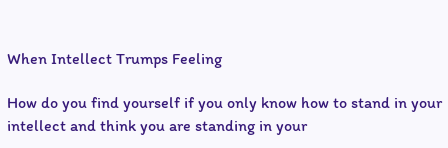When Intellect Trumps Feeling

How do you find yourself if you only know how to stand in your intellect and think you are standing in your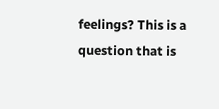feelings? This is a question that is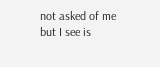not asked of me but I see is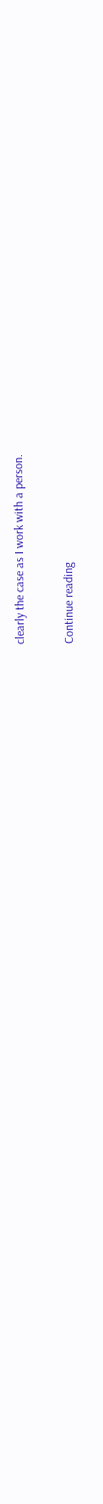clearly the case as I work with a person.

Continue reading